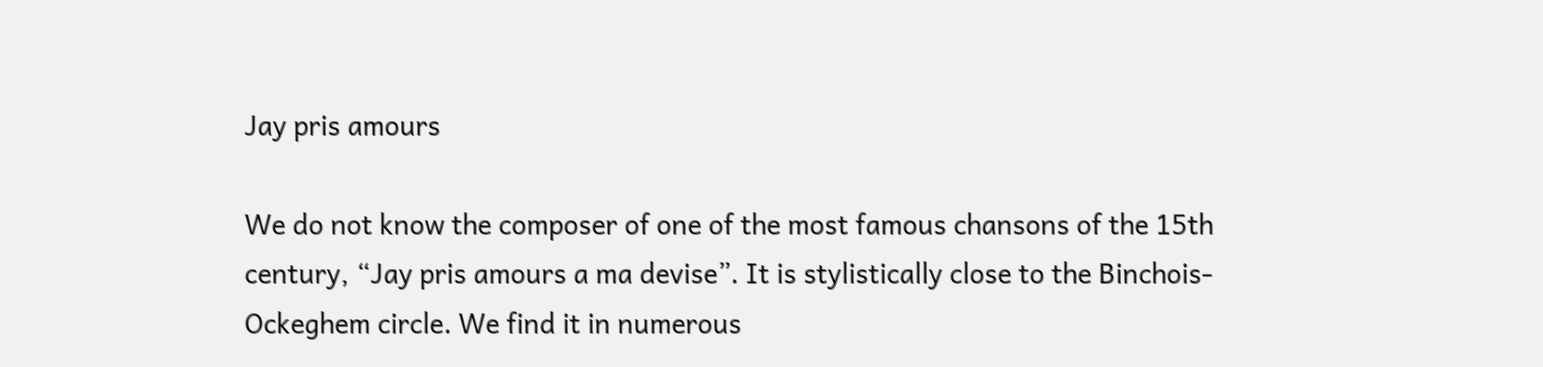Jay pris amours

We do not know the composer of one of the most famous chansons of the 15th century, “Jay pris amours a ma devise”. It is stylistically close to the Binchois-Ockeghem circle. We find it in numerous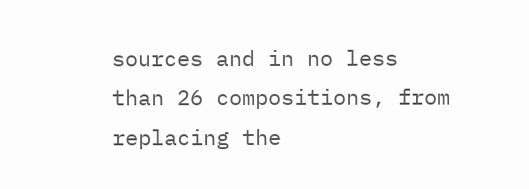sources and in no less than 26 compositions, from replacing the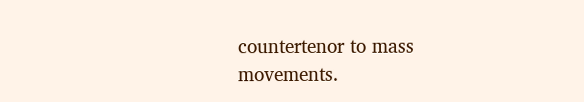countertenor to mass movements.